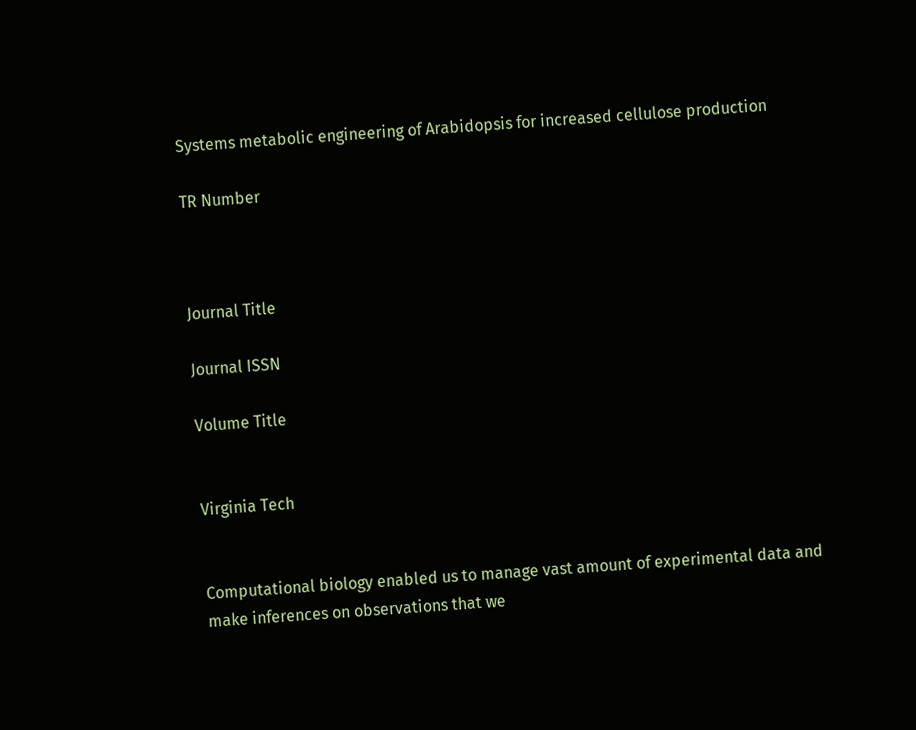Systems metabolic engineering of Arabidopsis for increased cellulose production

TR Number



Journal Title

Journal ISSN

Volume Title


Virginia Tech


Computational biology enabled us to manage vast amount of experimental data and make inferences on observations that we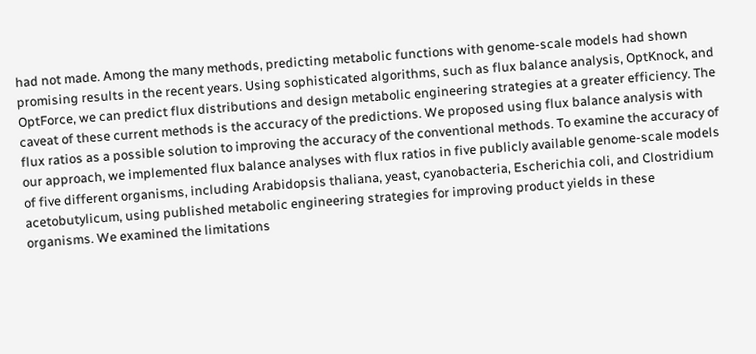had not made. Among the many methods, predicting metabolic functions with genome-scale models had shown promising results in the recent years. Using sophisticated algorithms, such as flux balance analysis, OptKnock, and OptForce, we can predict flux distributions and design metabolic engineering strategies at a greater efficiency. The caveat of these current methods is the accuracy of the predictions. We proposed using flux balance analysis with flux ratios as a possible solution to improving the accuracy of the conventional methods. To examine the accuracy of our approach, we implemented flux balance analyses with flux ratios in five publicly available genome-scale models of five different organisms, including Arabidopsis thaliana, yeast, cyanobacteria, Escherichia coli, and Clostridium acetobutylicum, using published metabolic engineering strategies for improving product yields in these organisms. We examined the limitations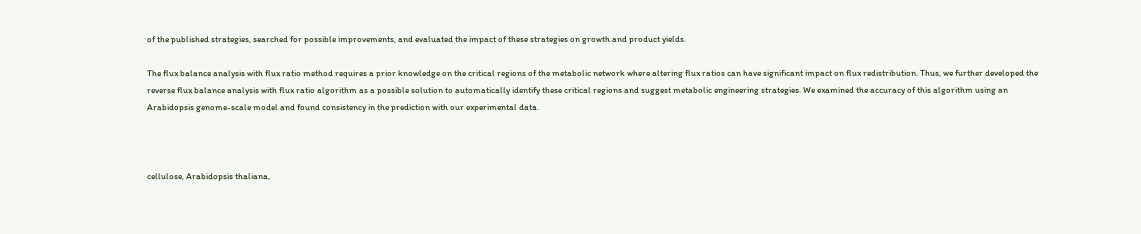of the published strategies, searched for possible improvements, and evaluated the impact of these strategies on growth and product yields.

The flux balance analysis with flux ratio method requires a prior knowledge on the critical regions of the metabolic network where altering flux ratios can have significant impact on flux redistribution. Thus, we further developed the reverse flux balance analysis with flux ratio algorithm as a possible solution to automatically identify these critical regions and suggest metabolic engineering strategies. We examined the accuracy of this algorithm using an Arabidopsis genome-scale model and found consistency in the prediction with our experimental data.



cellulose, Arabidopsis thaliana,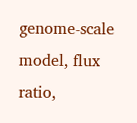genome-scale model, flux ratio,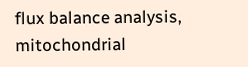flux balance analysis, mitochondrial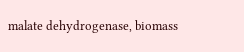malate dehydrogenase, biomass